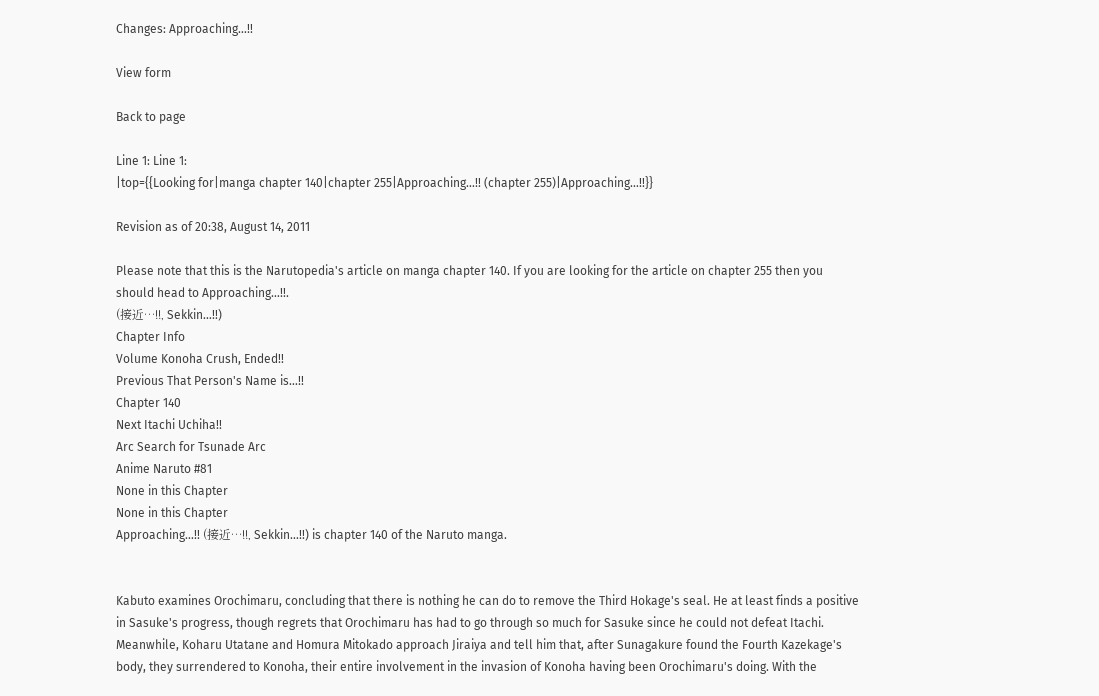Changes: Approaching…!!

View form

Back to page

Line 1: Line 1:
|top={{Looking for|manga chapter 140|chapter 255|Approaching…!! (chapter 255)|Approaching…!!}}

Revision as of 20:38, August 14, 2011

Please note that this is the Narutopedia's article on manga chapter 140. If you are looking for the article on chapter 255 then you should head to Approaching…!!.
(接近…!!, Sekkin…!!)
Chapter Info
Volume Konoha Crush, Ended!!
Previous That Person's Name is…!!
Chapter 140
Next Itachi Uchiha!!
Arc Search for Tsunade Arc
Anime Naruto #81
None in this Chapter
None in this Chapter
Approaching…!! (接近…!!, Sekkin…!!) is chapter 140 of the Naruto manga.


Kabuto examines Orochimaru, concluding that there is nothing he can do to remove the Third Hokage's seal. He at least finds a positive in Sasuke's progress, though regrets that Orochimaru has had to go through so much for Sasuke since he could not defeat Itachi. Meanwhile, Koharu Utatane and Homura Mitokado approach Jiraiya and tell him that, after Sunagakure found the Fourth Kazekage's body, they surrendered to Konoha, their entire involvement in the invasion of Konoha having been Orochimaru's doing. With the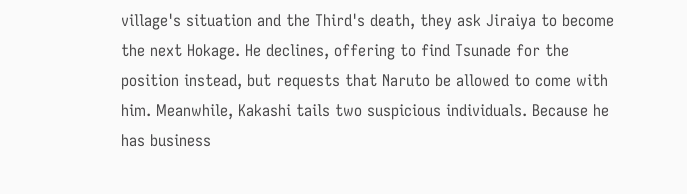village's situation and the Third's death, they ask Jiraiya to become the next Hokage. He declines, offering to find Tsunade for the position instead, but requests that Naruto be allowed to come with him. Meanwhile, Kakashi tails two suspicious individuals. Because he has business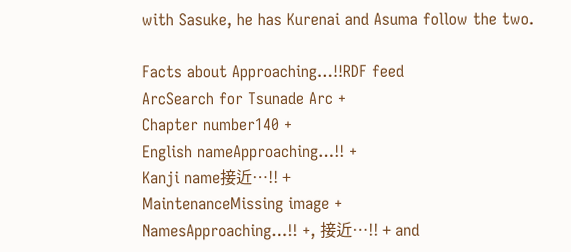with Sasuke, he has Kurenai and Asuma follow the two.

Facts about Approaching…!!RDF feed
ArcSearch for Tsunade Arc +
Chapter number140 +
English nameApproaching…!! +
Kanji name接近…!! +
MaintenanceMissing image +
NamesApproaching…!! +, 接近…!! + and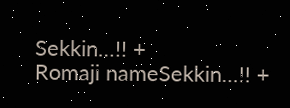Sekkin…!! +
Romaji nameSekkin…!! +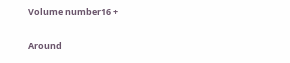Volume number16 +

Around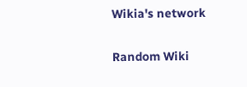Wikia's network

Random Wiki